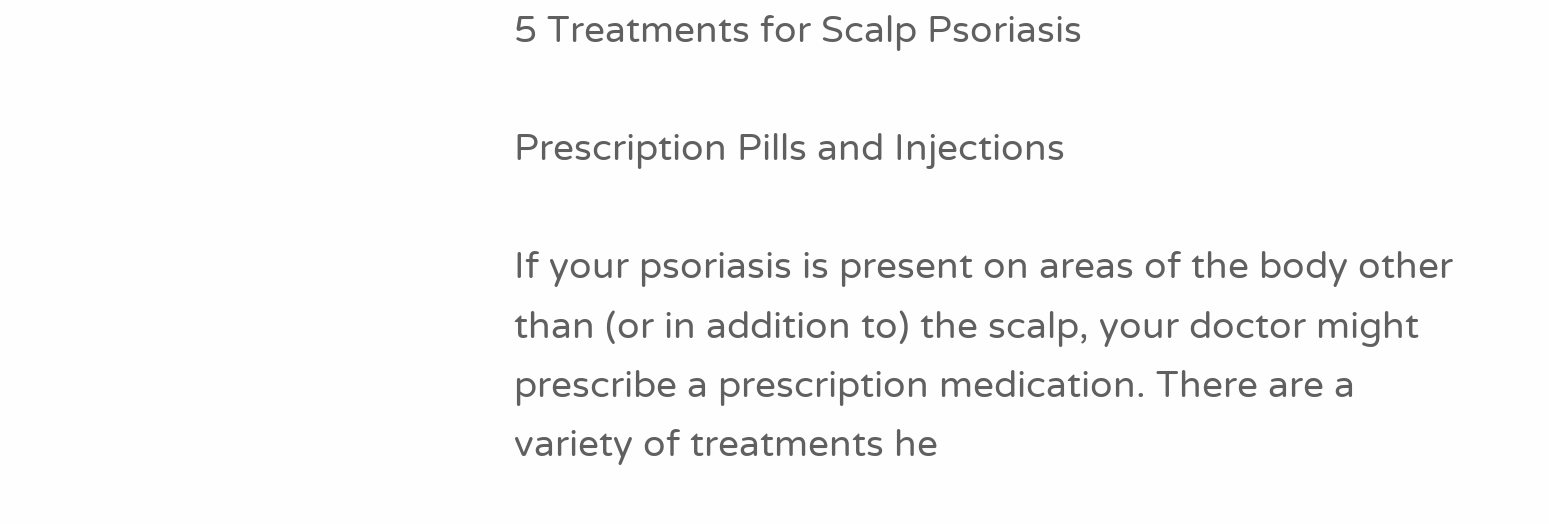5 Treatments for Scalp Psoriasis

Prescription Pills and Injections

If your psoriasis is present on areas of the body other than (or in addition to) the scalp, your doctor might prescribe a prescription medication. There are a variety of treatments he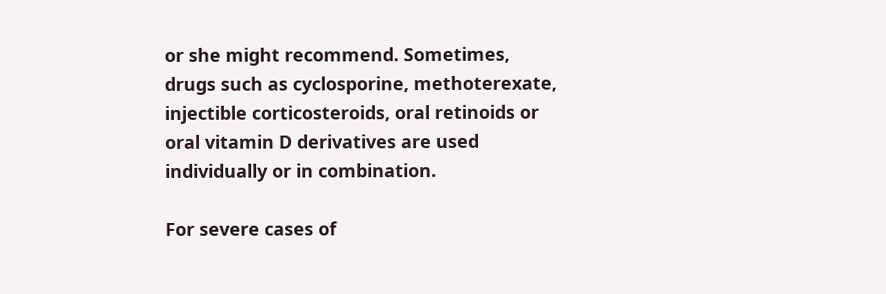or she might recommend. Sometimes, drugs such as cyclosporine, methoterexate, injectible corticosteroids, oral retinoids or oral vitamin D derivatives are used individually or in combination.

For severe cases of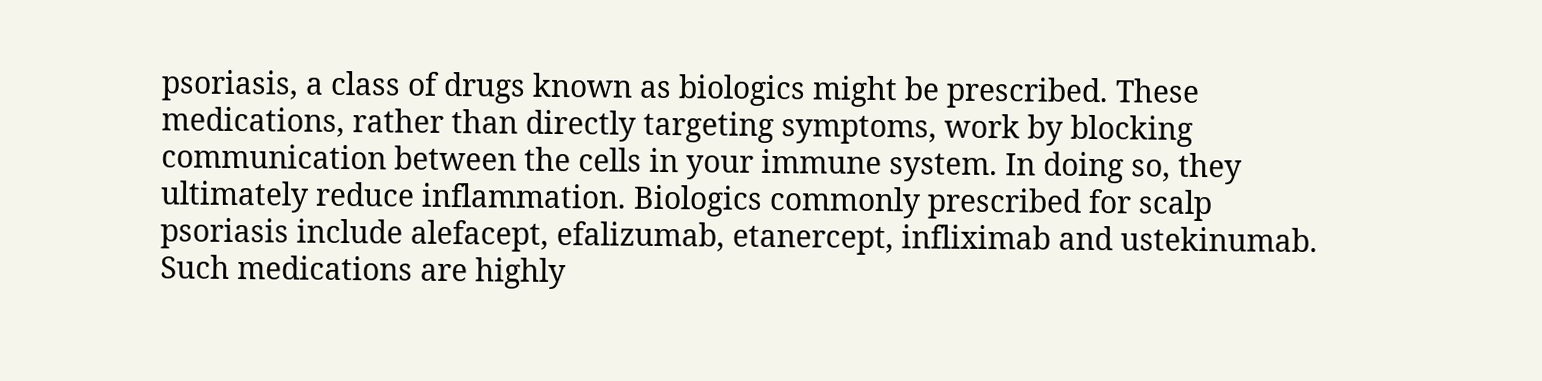psoriasis, a class of drugs known as biologics might be prescribed. These medications, rather than directly targeting symptoms, work by blocking communication between the cells in your immune system. In doing so, they ultimately reduce inflammation. Biologics commonly prescribed for scalp psoriasis include alefacept, efalizumab, etanercept, infliximab and ustekinumab. Such medications are highly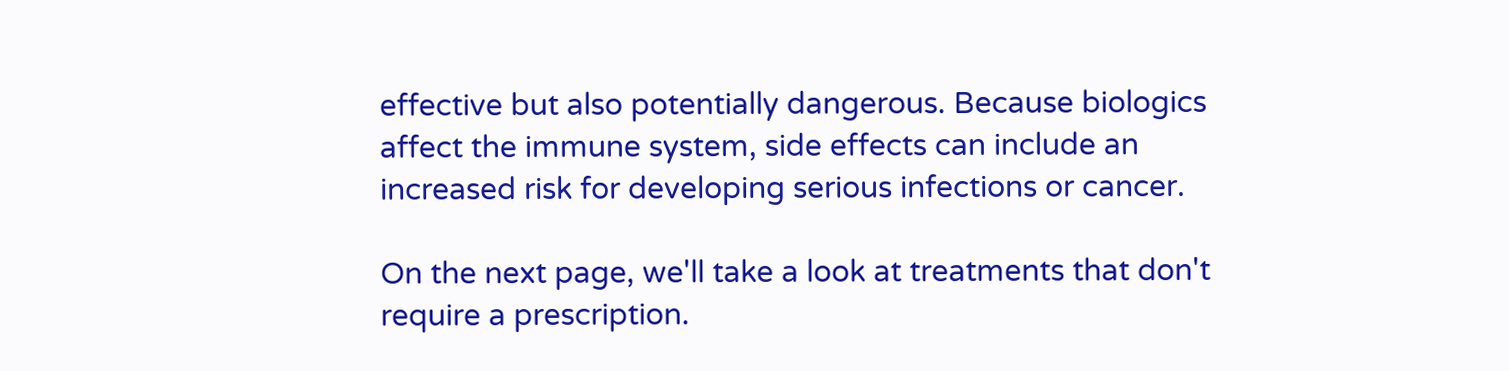effective but also potentially dangerous. Because biologics affect the immune system, side effects can include an increased risk for developing serious infections or cancer.

On the next page, we'll take a look at treatments that don't require a prescription.